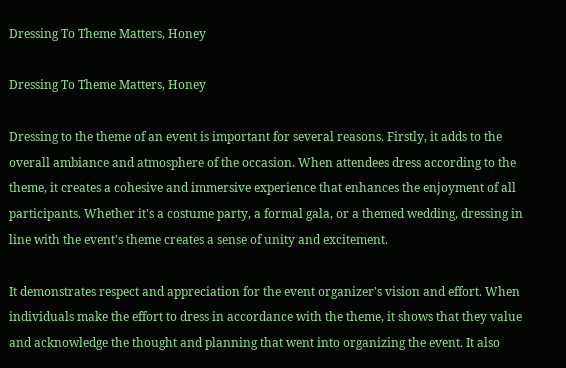Dressing To Theme Matters, Honey

Dressing To Theme Matters, Honey

Dressing to the theme of an event is important for several reasons. Firstly, it adds to the overall ambiance and atmosphere of the occasion. When attendees dress according to the theme, it creates a cohesive and immersive experience that enhances the enjoyment of all participants. Whether it's a costume party, a formal gala, or a themed wedding, dressing in line with the event's theme creates a sense of unity and excitement.

It demonstrates respect and appreciation for the event organizer's vision and effort. When individuals make the effort to dress in accordance with the theme, it shows that they value and acknowledge the thought and planning that went into organizing the event. It also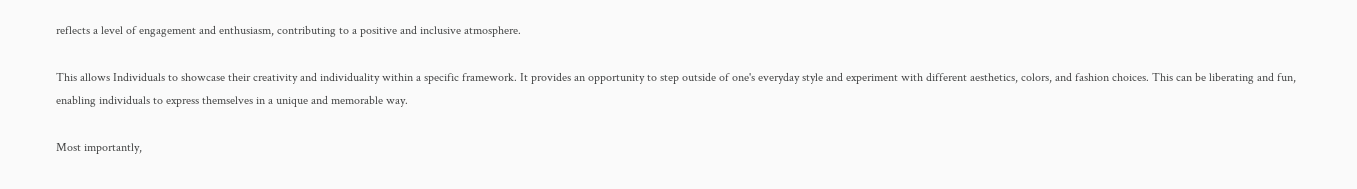reflects a level of engagement and enthusiasm, contributing to a positive and inclusive atmosphere.

This allows Individuals to showcase their creativity and individuality within a specific framework. It provides an opportunity to step outside of one's everyday style and experiment with different aesthetics, colors, and fashion choices. This can be liberating and fun, enabling individuals to express themselves in a unique and memorable way.

Most importantly,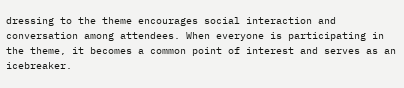dressing to the theme encourages social interaction and conversation among attendees. When everyone is participating in the theme, it becomes a common point of interest and serves as an icebreaker.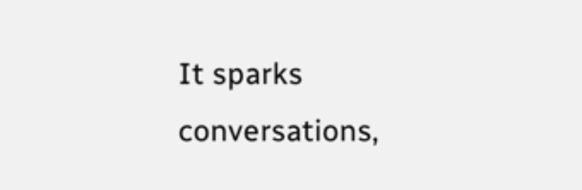It sparks conversations,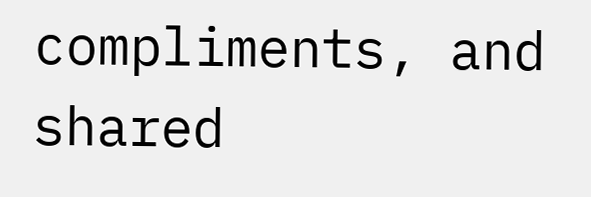compliments, and shared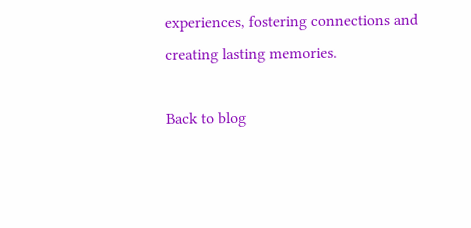experiences, fostering connections and creating lasting memories.

Back to blog